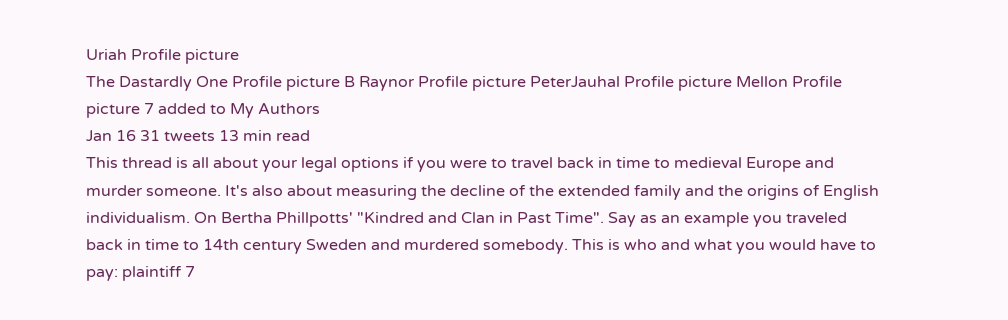Uriah Profile picture
The Dastardly One Profile picture B Raynor Profile picture PeterJauhal Profile picture Mellon Profile picture 7 added to My Authors
Jan 16 31 tweets 13 min read
This thread is all about your legal options if you were to travel back in time to medieval Europe and murder someone. It's also about measuring the decline of the extended family and the origins of English individualism. On Bertha Phillpotts' "Kindred and Clan in Past Time". Say as an example you traveled back in time to 14th century Sweden and murdered somebody. This is who and what you would have to pay: plaintiff 7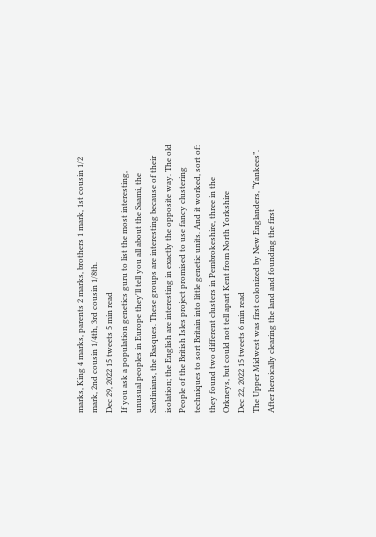marks, King 4 marks, parents 2 marks, brothers 1 mark, 1st cousin 1/2 mark, 2nd cousin 1/4th, 3rd cousin 1/8th.
Dec 29, 2022 15 tweets 5 min read
If you ask a population genetics guru to list the most interesting, unusual peoples in Europe they'll tell you all about the Saami, the Sardinians, the Basques. These groups are interesting because of their isolation; the English are interesting in exactly the opposite way. The old People of the British Isles project promised to use fancy clustering techniques to sort Britain into little genetic units. And it worked, sort of: they found two different clusters in Pembrokeshire, three in the Orkneys, but could not tell apart Kent from North Yorkshire
Dec 22, 2022 15 tweets 6 min read
The Upper Midwest was first colonized by New Englanders, “Yankees”. After heroically clearing the land and founding the first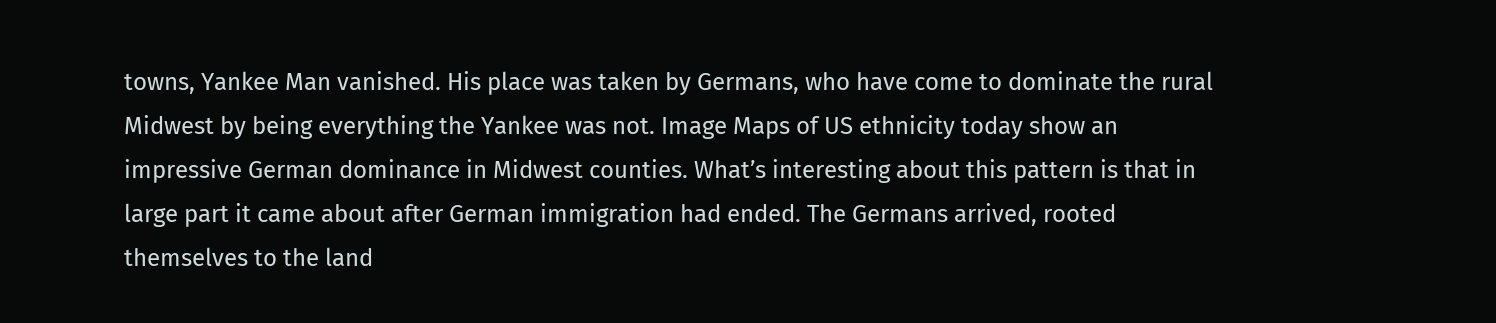towns, Yankee Man vanished. His place was taken by Germans, who have come to dominate the rural Midwest by being everything the Yankee was not. Image Maps of US ethnicity today show an impressive German dominance in Midwest counties. What’s interesting about this pattern is that in large part it came about after German immigration had ended. The Germans arrived, rooted themselves to the land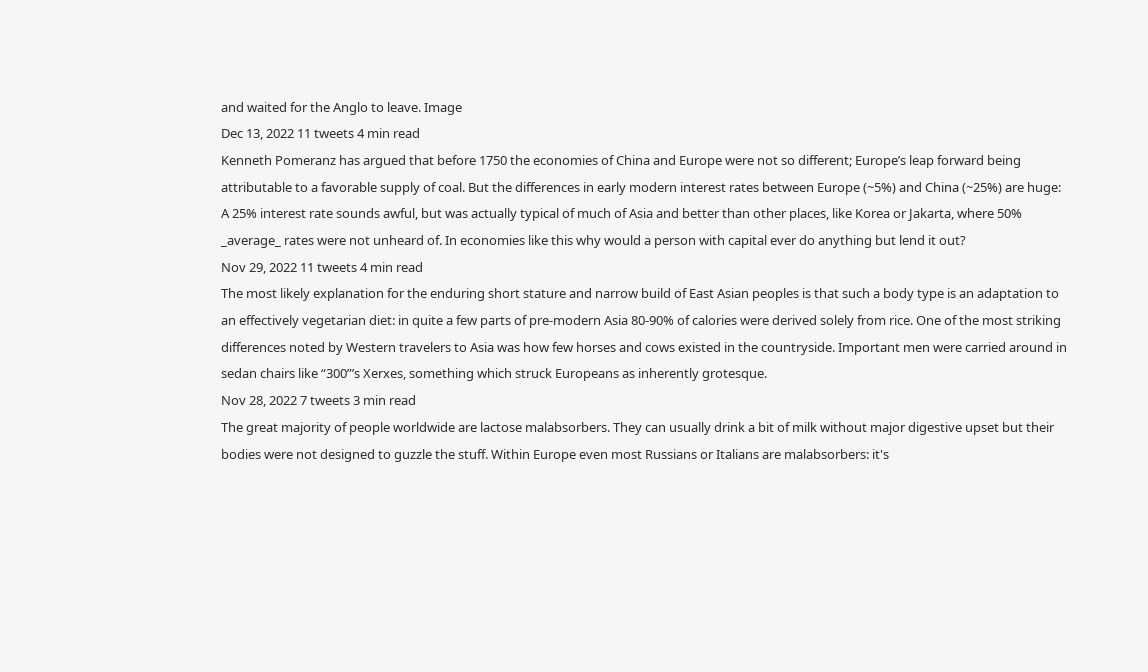and waited for the Anglo to leave. Image
Dec 13, 2022 11 tweets 4 min read
Kenneth Pomeranz has argued that before 1750 the economies of China and Europe were not so different; Europe’s leap forward being attributable to a favorable supply of coal. But the differences in early modern interest rates between Europe (~5%) and China (~25%) are huge: A 25% interest rate sounds awful, but was actually typical of much of Asia and better than other places, like Korea or Jakarta, where 50% _average_ rates were not unheard of. In economies like this why would a person with capital ever do anything but lend it out?
Nov 29, 2022 11 tweets 4 min read
The most likely explanation for the enduring short stature and narrow build of East Asian peoples is that such a body type is an adaptation to an effectively vegetarian diet: in quite a few parts of pre-modern Asia 80-90% of calories were derived solely from rice. One of the most striking differences noted by Western travelers to Asia was how few horses and cows existed in the countryside. Important men were carried around in sedan chairs like “300”’s Xerxes, something which struck Europeans as inherently grotesque.
Nov 28, 2022 7 tweets 3 min read
The great majority of people worldwide are lactose malabsorbers. They can usually drink a bit of milk without major digestive upset but their bodies were not designed to guzzle the stuff. Within Europe even most Russians or Italians are malabsorbers: it's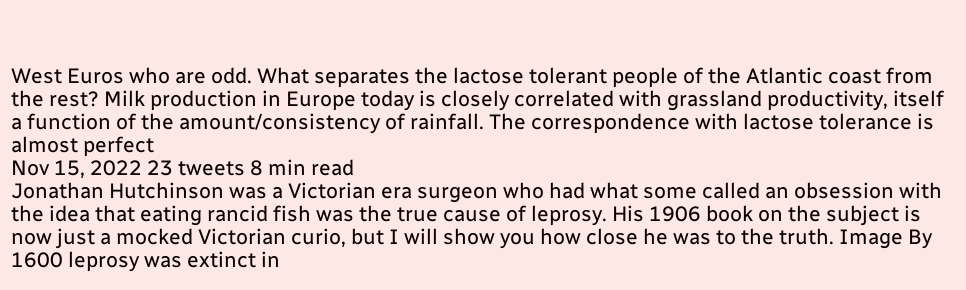West Euros who are odd. What separates the lactose tolerant people of the Atlantic coast from the rest? Milk production in Europe today is closely correlated with grassland productivity, itself a function of the amount/consistency of rainfall. The correspondence with lactose tolerance is almost perfect
Nov 15, 2022 23 tweets 8 min read
Jonathan Hutchinson was a Victorian era surgeon who had what some called an obsession with the idea that eating rancid fish was the true cause of leprosy. His 1906 book on the subject is now just a mocked Victorian curio, but I will show you how close he was to the truth. Image By 1600 leprosy was extinct in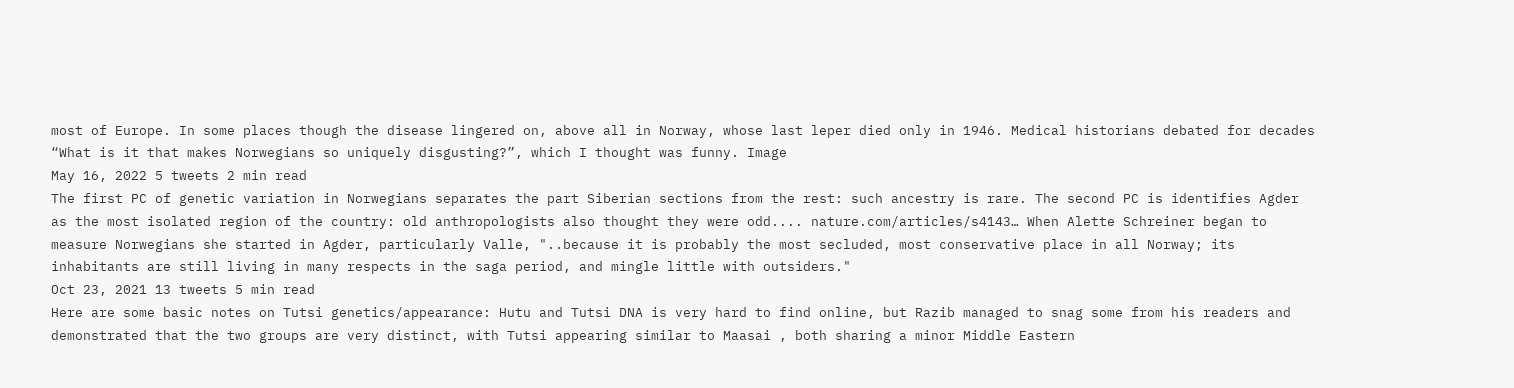most of Europe. In some places though the disease lingered on, above all in Norway, whose last leper died only in 1946. Medical historians debated for decades “What is it that makes Norwegians so uniquely disgusting?”, which I thought was funny. Image
May 16, 2022 5 tweets 2 min read
The first PC of genetic variation in Norwegians separates the part Siberian sections from the rest: such ancestry is rare. The second PC is identifies Agder as the most isolated region of the country: old anthropologists also thought they were odd.... nature.com/articles/s4143… When Alette Schreiner began to measure Norwegians she started in Agder, particularly Valle, "..because it is probably the most secluded, most conservative place in all Norway; its inhabitants are still living in many respects in the saga period, and mingle little with outsiders."
Oct 23, 2021 13 tweets 5 min read
Here are some basic notes on Tutsi genetics/appearance: Hutu and Tutsi DNA is very hard to find online, but Razib managed to snag some from his readers and demonstrated that the two groups are very distinct, with Tutsi appearing similar to Maasai , both sharing a minor Middle Eastern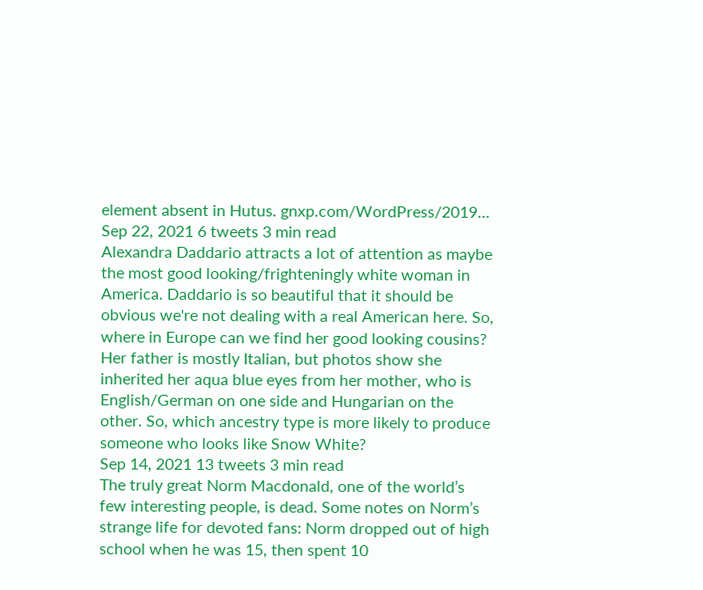element absent in Hutus. gnxp.com/WordPress/2019…
Sep 22, 2021 6 tweets 3 min read
Alexandra Daddario attracts a lot of attention as maybe the most good looking/frighteningly white woman in America. Daddario is so beautiful that it should be obvious we're not dealing with a real American here. So, where in Europe can we find her good looking cousins? Her father is mostly Italian, but photos show she inherited her aqua blue eyes from her mother, who is English/German on one side and Hungarian on the other. So, which ancestry type is more likely to produce someone who looks like Snow White?
Sep 14, 2021 13 tweets 3 min read
The truly great Norm Macdonald, one of the world’s few interesting people, is dead. Some notes on Norm’s strange life for devoted fans: Norm dropped out of high school when he was 15, then spent 10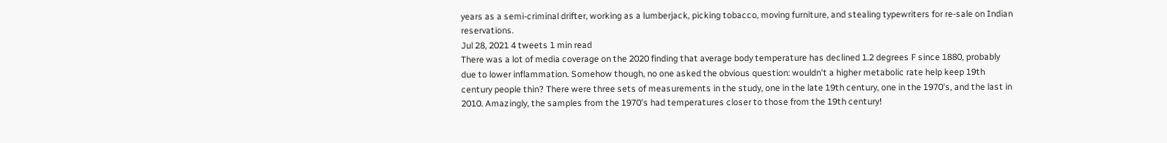years as a semi-criminal drifter, working as a lumberjack, picking tobacco, moving furniture, and stealing typewriters for re-sale on Indian reservations.
Jul 28, 2021 4 tweets 1 min read
There was a lot of media coverage on the 2020 finding that average body temperature has declined 1.2 degrees F since 1880, probably due to lower inflammation. Somehow though, no one asked the obvious question: wouldn't a higher metabolic rate help keep 19th century people thin? There were three sets of measurements in the study, one in the late 19th century, one in the 1970's, and the last in 2010. Amazingly, the samples from the 1970's had temperatures closer to those from the 19th century!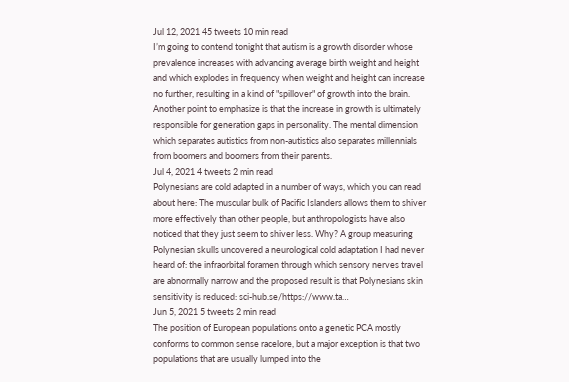Jul 12, 2021 45 tweets 10 min read
I’m going to contend tonight that autism is a growth disorder whose prevalence increases with advancing average birth weight and height and which explodes in frequency when weight and height can increase no further, resulting in a kind of "spillover" of growth into the brain. Another point to emphasize is that the increase in growth is ultimately responsible for generation gaps in personality. The mental dimension which separates autistics from non-autistics also separates millennials from boomers and boomers from their parents.
Jul 4, 2021 4 tweets 2 min read
Polynesians are cold adapted in a number of ways, which you can read about here: The muscular bulk of Pacific Islanders allows them to shiver more effectively than other people, but anthropologists have also noticed that they just seem to shiver less. Why? A group measuring Polynesian skulls uncovered a neurological cold adaptation I had never heard of: the infraorbital foramen through which sensory nerves travel are abnormally narrow and the proposed result is that Polynesians skin sensitivity is reduced: sci-hub.se/https://www.ta…
Jun 5, 2021 5 tweets 2 min read
The position of European populations onto a genetic PCA mostly conforms to common sense racelore, but a major exception is that two populations that are usually lumped into the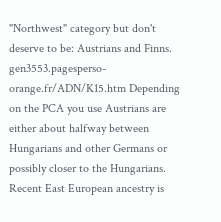"Northwest" category but don't deserve to be: Austrians and Finns. gen3553.pagesperso-orange.fr/ADN/K15.htm Depending on the PCA you use Austrians are either about halfway between Hungarians and other Germans or possibly closer to the Hungarians. Recent East European ancestry is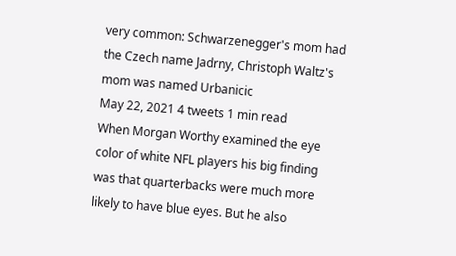very common: Schwarzenegger's mom had the Czech name Jadrny, Christoph Waltz's mom was named Urbanicic
May 22, 2021 4 tweets 1 min read
When Morgan Worthy examined the eye color of white NFL players his big finding was that quarterbacks were much more likely to have blue eyes. But he also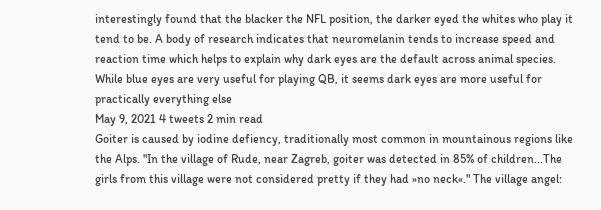interestingly found that the blacker the NFL position, the darker eyed the whites who play it tend to be. A body of research indicates that neuromelanin tends to increase speed and reaction time which helps to explain why dark eyes are the default across animal species. While blue eyes are very useful for playing QB, it seems dark eyes are more useful for practically everything else
May 9, 2021 4 tweets 2 min read
Goiter is caused by iodine defiency, traditionally most common in mountainous regions like the Alps. "In the village of Rude, near Zagreb, goiter was detected in 85% of children...The girls from this village were not considered pretty if they had »no neck«." The village angel: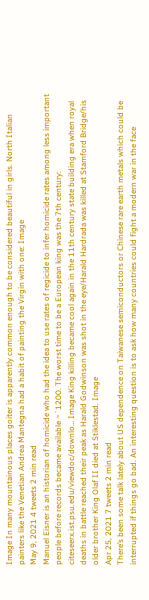Image In many mountainous places goiter is apparently common enough to be considered beautiful in girls. North Italian painters like the Venetian Andrea Mantegna had a habit of painting the Virgin with one: Image
May 9, 2021 4 tweets 2 min read
Manuel Eisner is an historian of homicide who had the idea to use rates of regicide to infer homicide rates among less important people before records became available ~`1200. The worst time to be a European king was the 7th century: citeseerx.ist.psu.edu/viewdoc/downlo… Image King killing became cool again in the 11th century state building era when royal deaths in battle reached their peak as Harald Godwinson was shot in the eye/Harald Hardrada was killed at Stamford Bridge/his older brother King Olaf II died at Stiklestad. Image
Apr 25, 2021 7 tweets 2 min read
There’s been some talk lately about US dependence on Taiwanese semiconductors or Chinese rare earth metals which could be interrupted if things go bad. An interesting question is to ask how many countries could fight a modern war in the face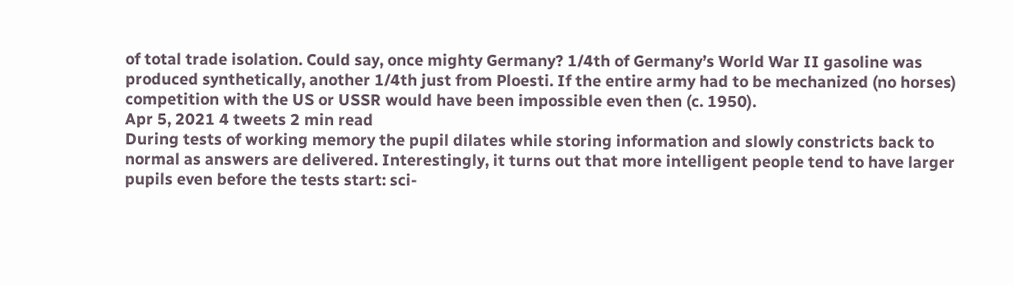of total trade isolation. Could say, once mighty Germany? 1/4th of Germany’s World War II gasoline was produced synthetically, another 1/4th just from Ploesti. If the entire army had to be mechanized (no horses) competition with the US or USSR would have been impossible even then (c. 1950).
Apr 5, 2021 4 tweets 2 min read
During tests of working memory the pupil dilates while storing information and slowly constricts back to normal as answers are delivered. Interestingly, it turns out that more intelligent people tend to have larger pupils even before the tests start: sci-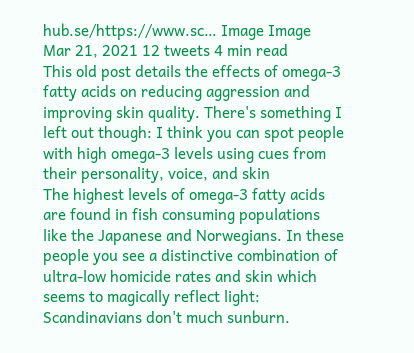hub.se/https://www.sc… Image Image
Mar 21, 2021 12 tweets 4 min read
This old post details the effects of omega-3 fatty acids on reducing aggression and improving skin quality. There's something I left out though: I think you can spot people with high omega-3 levels using cues from their personality, voice, and skin
The highest levels of omega-3 fatty acids are found in fish consuming populations like the Japanese and Norwegians. In these people you see a distinctive combination of ultra-low homicide rates and skin which seems to magically reflect light: Scandinavians don't much sunburn.